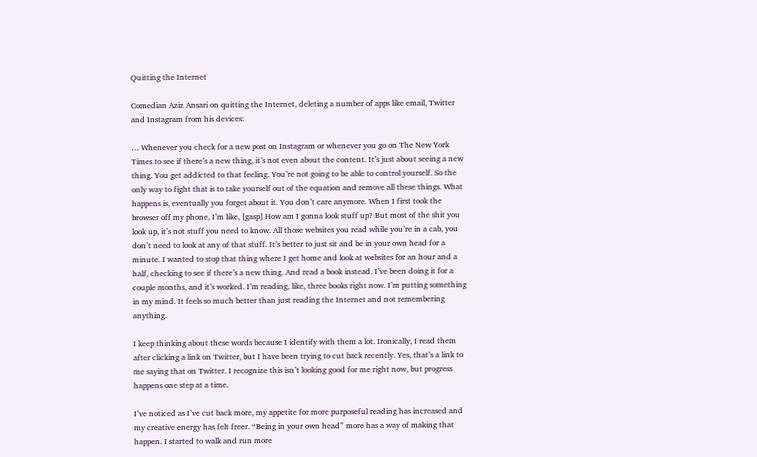Quitting the Internet

Comedian Aziz Ansari on quitting the Internet, deleting a number of apps like email, Twitter and Instagram from his devices:

… Whenever you check for a new post on Instagram or whenever you go on The New York Times to see if there’s a new thing, it’s not even about the content. It’s just about seeing a new thing. You get addicted to that feeling. You’re not going to be able to control yourself. So the only way to fight that is to take yourself out of the equation and remove all these things. What happens is, eventually you forget about it. You don’t care anymore. When I first took the browser off my phone, I’m like, [gasp] How am I gonna look stuff up? But most of the shit you look up, it’s not stuff you need to know. All those websites you read while you’re in a cab, you don’t need to look at any of that stuff. It’s better to just sit and be in your own head for a minute. I wanted to stop that thing where I get home and look at websites for an hour and a half, checking to see if there’s a new thing. And read a book instead. I’ve been doing it for a couple months, and it’s worked. I’m reading, like, three books right now. I’m putting something in my mind. It feels so much better than just reading the Internet and not remembering anything.

I keep thinking about these words because I identify with them a lot. Ironically, I read them after clicking a link on Twitter, but I have been trying to cut back recently. Yes, that’s a link to me saying that on Twitter. I recognize this isn’t looking good for me right now, but progress happens one step at a time.

I’ve noticed as I’ve cut back more, my appetite for more purposeful reading has increased and my creative energy has felt freer. “Being in your own head” more has a way of making that happen. I started to walk and run more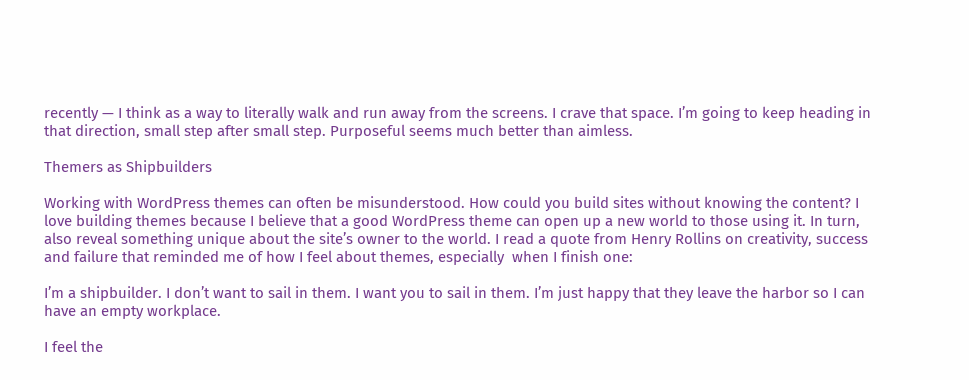recently — I think as a way to literally walk and run away from the screens. I crave that space. I’m going to keep heading in that direction, small step after small step. Purposeful seems much better than aimless.

Themers as Shipbuilders

Working with WordPress themes can often be misunderstood. How could you build sites without knowing the content? I love building themes because I believe that a good WordPress theme can open up a new world to those using it. In turn, also reveal something unique about the site’s owner to the world. I read a quote from Henry Rollins on creativity, success and failure that reminded me of how I feel about themes, especially  when I finish one:

I’m a shipbuilder. I don’t want to sail in them. I want you to sail in them. I’m just happy that they leave the harbor so I can have an empty workplace.

I feel the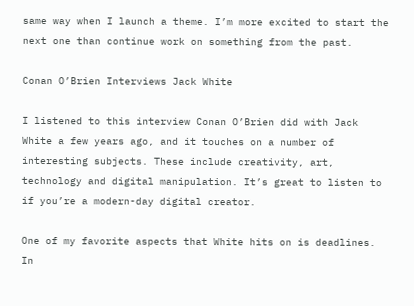same way when I launch a theme. I’m more excited to start the next one than continue work on something from the past.

Conan O’Brien Interviews Jack White

I listened to this interview Conan O’Brien did with Jack White a few years ago, and it touches on a number of interesting subjects. These include creativity, art, technology and digital manipulation. It’s great to listen to if you’re a modern-day digital creator.

One of my favorite aspects that White hits on is deadlines. In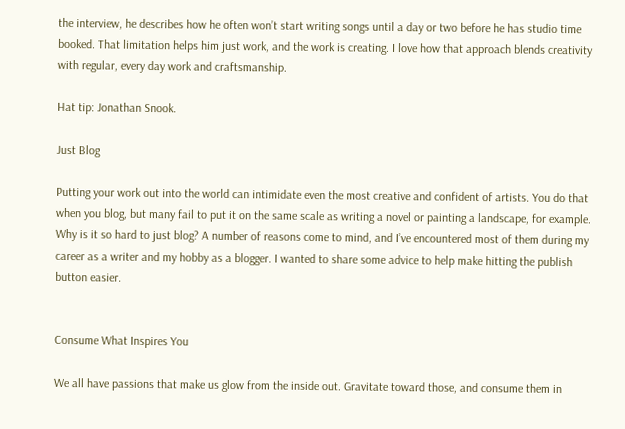the interview, he describes how he often won’t start writing songs until a day or two before he has studio time booked. That limitation helps him just work, and the work is creating. I love how that approach blends creativity with regular, every day work and craftsmanship.

Hat tip: Jonathan Snook.

Just Blog

Putting your work out into the world can intimidate even the most creative and confident of artists. You do that when you blog, but many fail to put it on the same scale as writing a novel or painting a landscape, for example. Why is it so hard to just blog? A number of reasons come to mind, and I’ve encountered most of them during my career as a writer and my hobby as a blogger. I wanted to share some advice to help make hitting the publish button easier.


Consume What Inspires You

We all have passions that make us glow from the inside out. Gravitate toward those, and consume them in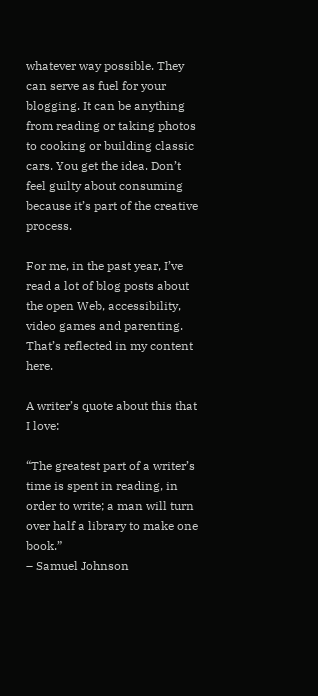whatever way possible. They can serve as fuel for your blogging. It can be anything from reading or taking photos to cooking or building classic cars. You get the idea. Don’t feel guilty about consuming because it’s part of the creative process.

For me, in the past year, I’ve read a lot of blog posts about the open Web, accessibility, video games and parenting. That’s reflected in my content here.

A writer’s quote about this that I love:

“The greatest part of a writer’s time is spent in reading, in order to write; a man will turn over half a library to make one book.”
– Samuel Johnson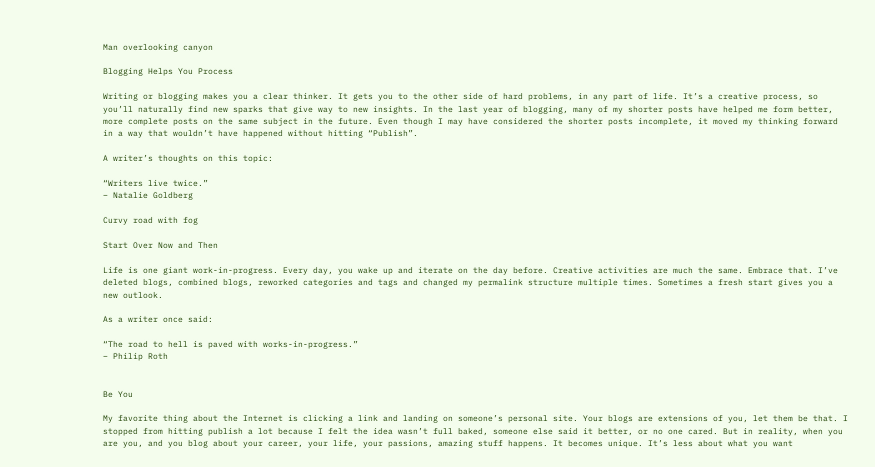Man overlooking canyon

Blogging Helps You Process

Writing or blogging makes you a clear thinker. It gets you to the other side of hard problems, in any part of life. It’s a creative process, so you’ll naturally find new sparks that give way to new insights. In the last year of blogging, many of my shorter posts have helped me form better, more complete posts on the same subject in the future. Even though I may have considered the shorter posts incomplete, it moved my thinking forward in a way that wouldn’t have happened without hitting “Publish”.

A writer’s thoughts on this topic:

“Writers live twice.”
– Natalie Goldberg

Curvy road with fog

Start Over Now and Then

Life is one giant work-in-progress. Every day, you wake up and iterate on the day before. Creative activities are much the same. Embrace that. I’ve deleted blogs, combined blogs, reworked categories and tags and changed my permalink structure multiple times. Sometimes a fresh start gives you a new outlook.

As a writer once said:

“The road to hell is paved with works-in-progress.”
– Philip Roth


Be You

My favorite thing about the Internet is clicking a link and landing on someone’s personal site. Your blogs are extensions of you, let them be that. I stopped from hitting publish a lot because I felt the idea wasn’t full baked, someone else said it better, or no one cared. But in reality, when you are you, and you blog about your career, your life, your passions, amazing stuff happens. It becomes unique. It’s less about what you want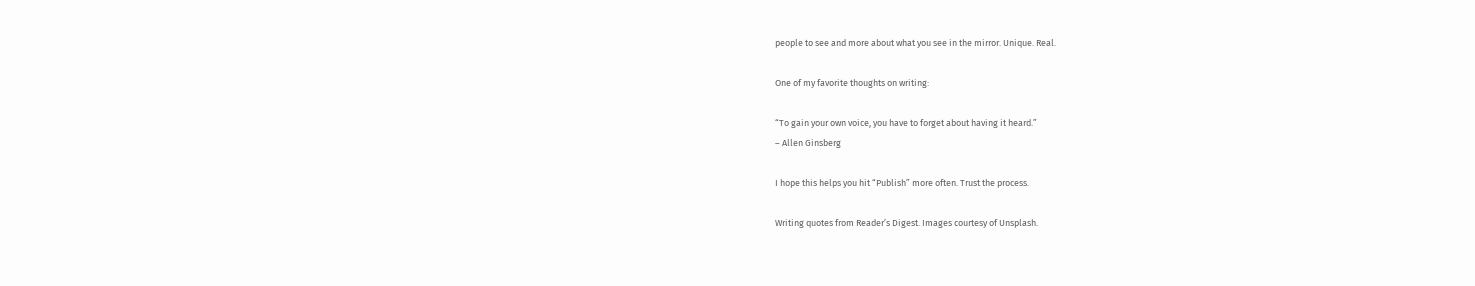people to see and more about what you see in the mirror. Unique. Real.

One of my favorite thoughts on writing:

“To gain your own voice, you have to forget about having it heard.”
– Allen Ginsberg

I hope this helps you hit “Publish” more often. Trust the process.

Writing quotes from Reader’s Digest. Images courtesy of Unsplash.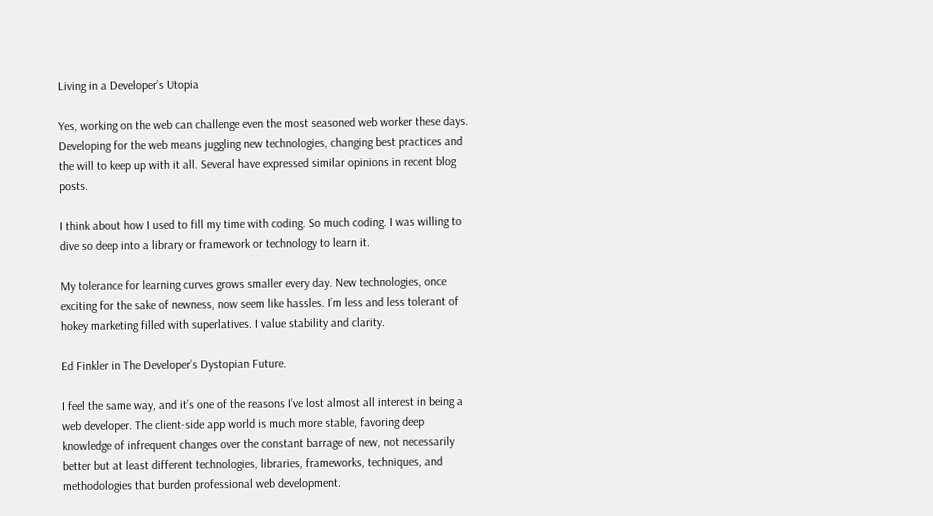Living in a Developer’s Utopia

Yes, working on the web can challenge even the most seasoned web worker these days. Developing for the web means juggling new technologies, changing best practices and the will to keep up with it all. Several have expressed similar opinions in recent blog posts.

I think about how I used to fill my time with coding. So much coding. I was willing to dive so deep into a library or framework or technology to learn it.

My tolerance for learning curves grows smaller every day. New technologies, once exciting for the sake of newness, now seem like hassles. I’m less and less tolerant of hokey marketing filled with superlatives. I value stability and clarity.

Ed Finkler in The Developer’s Dystopian Future.

I feel the same way, and it’s one of the reasons I’ve lost almost all interest in being a web developer. The client-side app world is much more stable, favoring deep knowledge of infrequent changes over the constant barrage of new, not necessarily better but at least different technologies, libraries, frameworks, techniques, and methodologies that burden professional web development.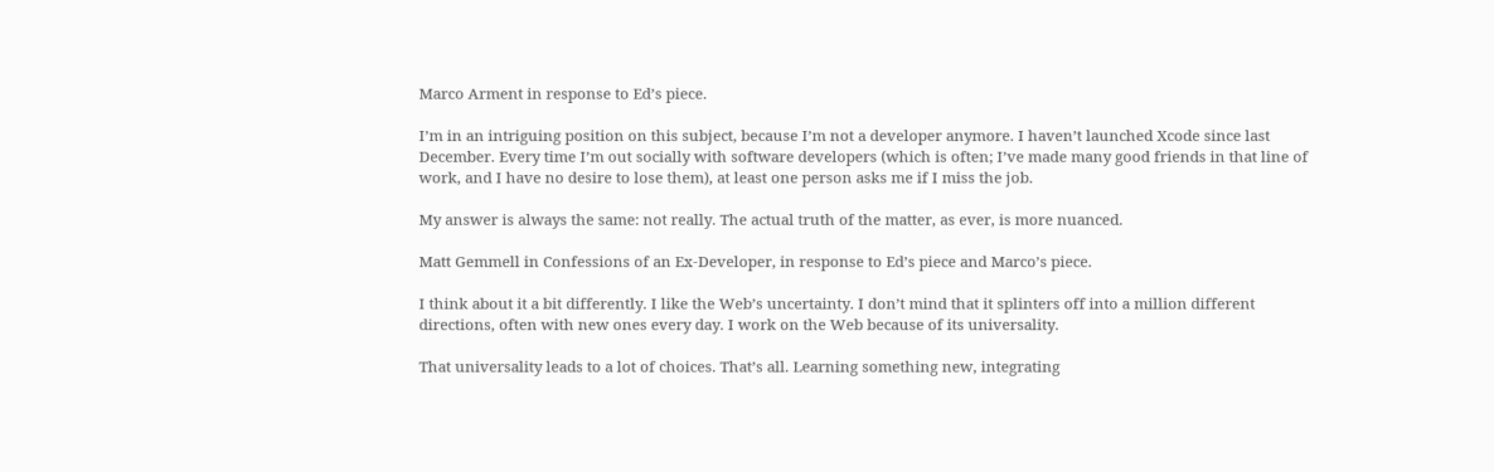Marco Arment in response to Ed’s piece.

I’m in an intriguing position on this subject, because I’m not a developer anymore. I haven’t launched Xcode since last December. Every time I’m out socially with software developers (which is often; I’ve made many good friends in that line of work, and I have no desire to lose them), at least one person asks me if I miss the job.

My answer is always the same: not really. The actual truth of the matter, as ever, is more nuanced.

Matt Gemmell in Confessions of an Ex-Developer, in response to Ed’s piece and Marco’s piece.

I think about it a bit differently. I like the Web’s uncertainty. I don’t mind that it splinters off into a million different directions, often with new ones every day. I work on the Web because of its universality.

That universality leads to a lot of choices. That’s all. Learning something new, integrating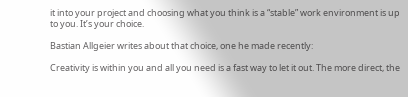it into your project and choosing what you think is a “stable” work environment is up to you. It’s your choice.

Bastian Allgeier writes about that choice, one he made recently:

Creativity is within you and all you need is a fast way to let it out. The more direct, the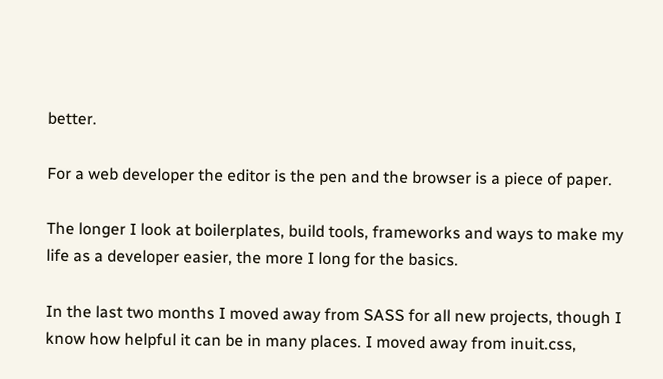better.

For a web developer the editor is the pen and the browser is a piece of paper.

The longer I look at boilerplates, build tools, frameworks and ways to make my life as a developer easier, the more I long for the basics.

In the last two months I moved away from SASS for all new projects, though I know how helpful it can be in many places. I moved away from inuit.css,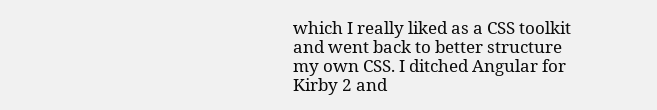which I really liked as a CSS toolkit and went back to better structure my own CSS. I ditched Angular for Kirby 2 and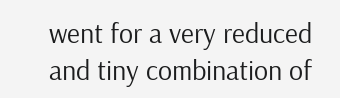went for a very reduced and tiny combination of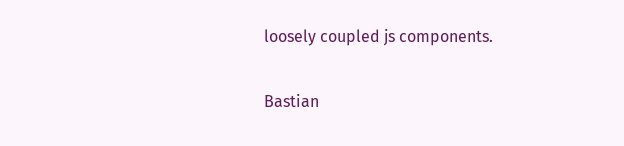loosely coupled js components.

Bastian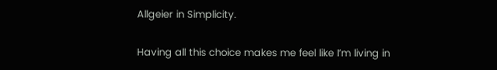Allgeier in Simplicity.

Having all this choice makes me feel like I’m living in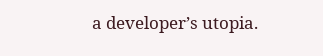a developer’s utopia.